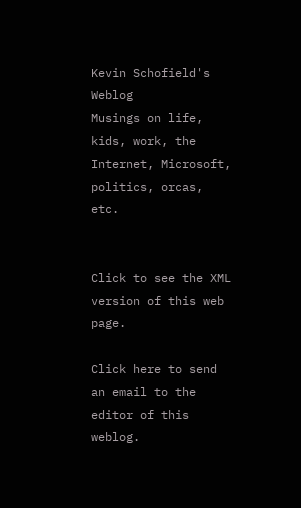Kevin Schofield's Weblog
Musings on life, kids, work, the Internet, Microsoft, politics, orcas, etc.


Click to see the XML version of this web page.

Click here to send an email to the editor of this weblog.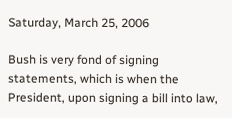Saturday, March 25, 2006

Bush is very fond of signing statements, which is when the President, upon signing a bill into law,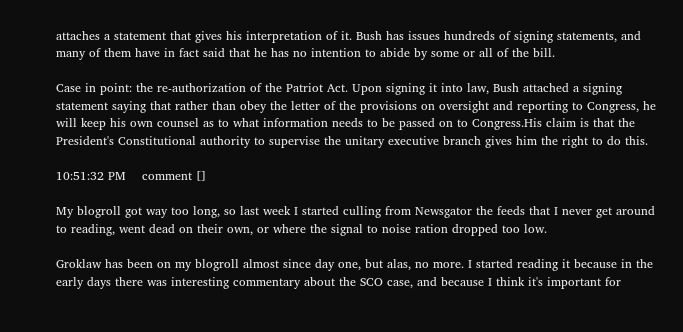attaches a statement that gives his interpretation of it. Bush has issues hundreds of signing statements, and many of them have in fact said that he has no intention to abide by some or all of the bill.

Case in point: the re-authorization of the Patriot Act. Upon signing it into law, Bush attached a signing statement saying that rather than obey the letter of the provisions on oversight and reporting to Congress, he will keep his own counsel as to what information needs to be passed on to Congress.His claim is that the President's Constitutional authority to supervise the unitary executive branch gives him the right to do this.

10:51:32 PM    comment []

My blogroll got way too long, so last week I started culling from Newsgator the feeds that I never get around to reading, went dead on their own, or where the signal to noise ration dropped too low.

Groklaw has been on my blogroll almost since day one, but alas, no more. I started reading it because in the early days there was interesting commentary about the SCO case, and because I think it's important for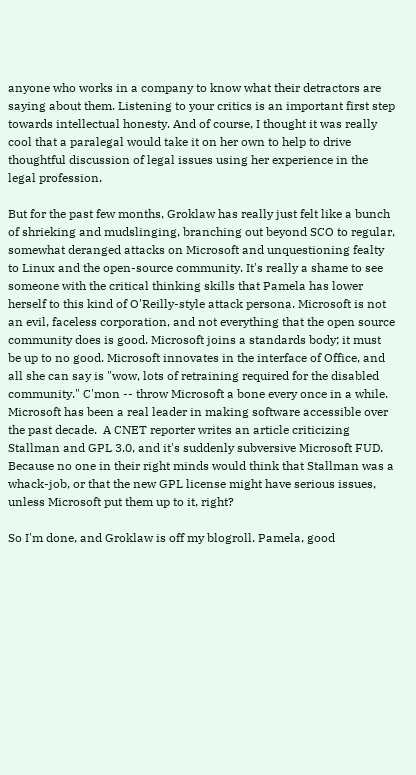anyone who works in a company to know what their detractors are saying about them. Listening to your critics is an important first step towards intellectual honesty. And of course, I thought it was really cool that a paralegal would take it on her own to help to drive thoughtful discussion of legal issues using her experience in the legal profession.

But for the past few months, Groklaw has really just felt like a bunch of shrieking and mudslinging, branching out beyond SCO to regular, somewhat deranged attacks on Microsoft and unquestioning fealty to Linux and the open-source community. It's really a shame to see someone with the critical thinking skills that Pamela has lower herself to this kind of O'Reilly-style attack persona. Microsoft is not an evil, faceless corporation, and not everything that the open source community does is good. Microsoft joins a standards body; it must be up to no good. Microsoft innovates in the interface of Office, and all she can say is "wow, lots of retraining required for the disabled community." C'mon -- throw Microsoft a bone every once in a while. Microsoft has been a real leader in making software accessible over the past decade.  A CNET reporter writes an article criticizing Stallman and GPL 3.0, and it's suddenly subversive Microsoft FUD. Because no one in their right minds would think that Stallman was a whack-job, or that the new GPL license might have serious issues, unless Microsoft put them up to it, right?

So I'm done, and Groklaw is off my blogroll. Pamela, good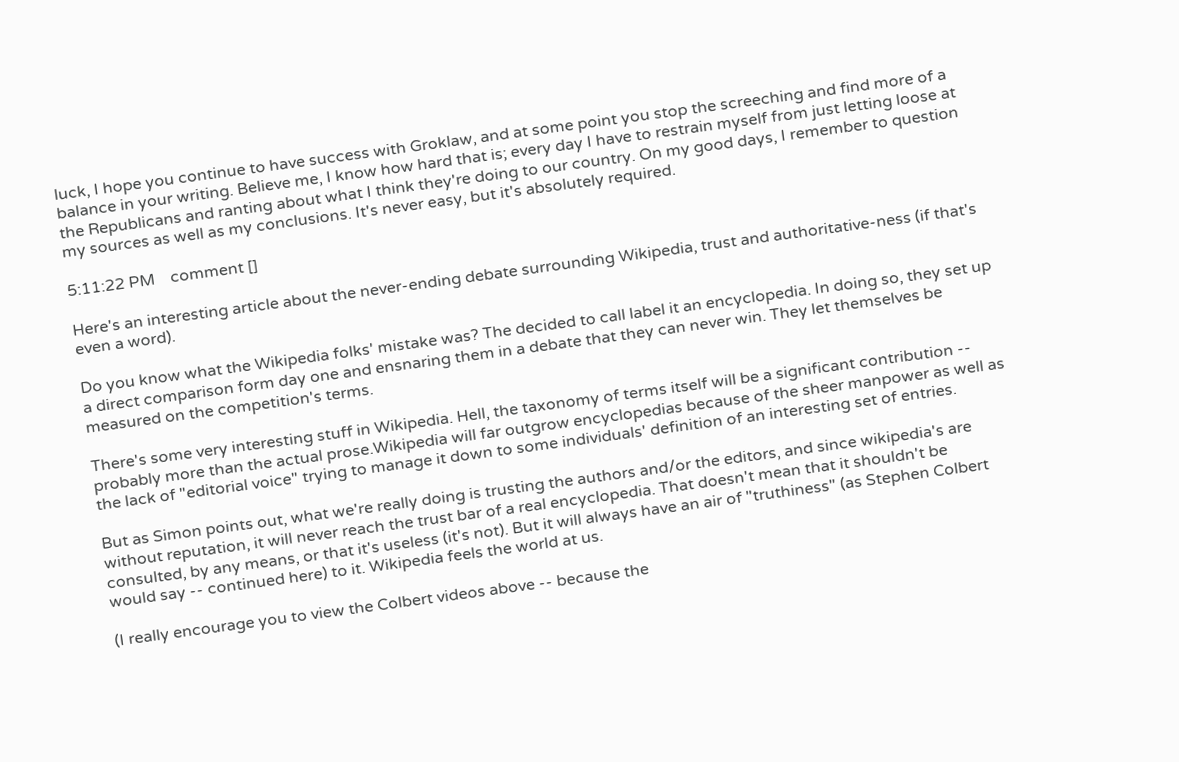luck, I hope you continue to have success with Groklaw, and at some point you stop the screeching and find more of a balance in your writing. Believe me, I know how hard that is; every day I have to restrain myself from just letting loose at the Republicans and ranting about what I think they're doing to our country. On my good days, I remember to question my sources as well as my conclusions. It's never easy, but it's absolutely required.

5:11:22 PM    comment []

Here's an interesting article about the never-ending debate surrounding Wikipedia, trust and authoritative-ness (if that's even a word).

Do you know what the Wikipedia folks' mistake was? The decided to call label it an encyclopedia. In doing so, they set up a direct comparison form day one and ensnaring them in a debate that they can never win. They let themselves be measured on the competition's terms.

There's some very interesting stuff in Wikipedia. Hell, the taxonomy of terms itself will be a significant contribution -- probably more than the actual prose.Wikipedia will far outgrow encyclopedias because of the sheer manpower as well as the lack of "editorial voice" trying to manage it down to some individuals' definition of an interesting set of entries.

But as Simon points out, what we're really doing is trusting the authors and/or the editors, and since wikipedia's are without reputation, it will never reach the trust bar of a real encyclopedia. That doesn't mean that it shouldn't be consulted, by any means, or that it's useless (it's not). But it will always have an air of "truthiness" (as Stephen Colbert would say -- continued here) to it. Wikipedia feels the world at us.

(I really encourage you to view the Colbert videos above -- because the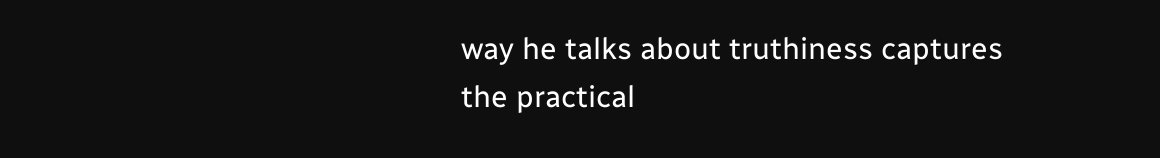way he talks about truthiness captures the practical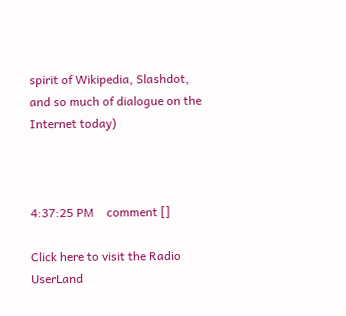spirit of Wikipedia, Slashdot, and so much of dialogue on the Internet today)



4:37:25 PM    comment []

Click here to visit the Radio UserLand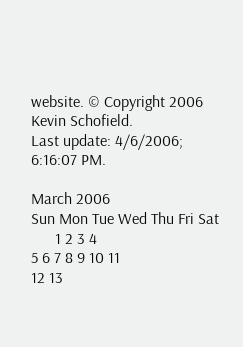website. © Copyright 2006 Kevin Schofield.
Last update: 4/6/2006; 6:16:07 PM.

March 2006
Sun Mon Tue Wed Thu Fri Sat
      1 2 3 4
5 6 7 8 9 10 11
12 13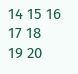14 15 16 17 18
19 20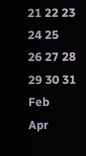21 22 23 24 25
26 27 28 29 30 31
Feb   Apr